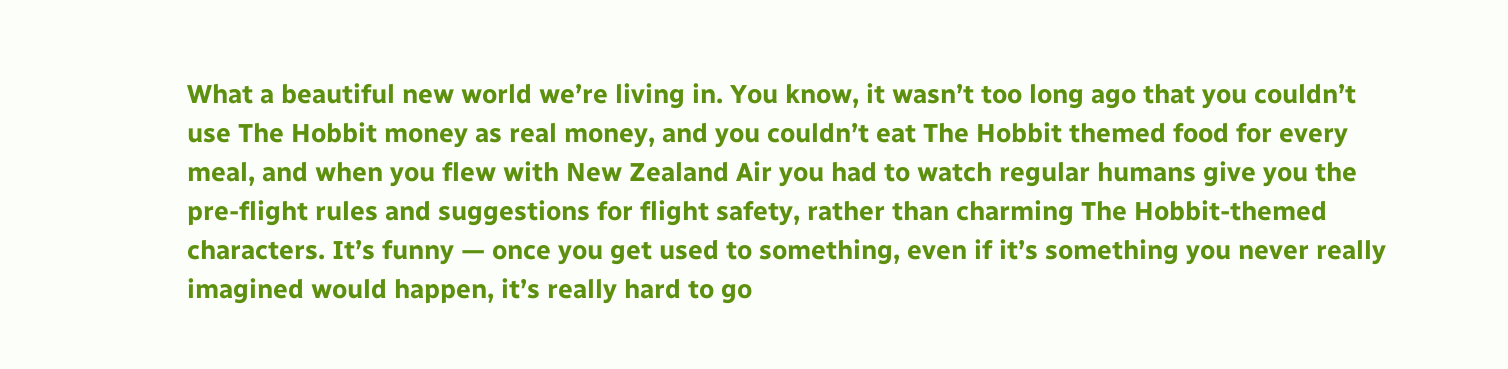What a beautiful new world we’re living in. You know, it wasn’t too long ago that you couldn’t use The Hobbit money as real money, and you couldn’t eat The Hobbit themed food for every meal, and when you flew with New Zealand Air you had to watch regular humans give you the pre-flight rules and suggestions for flight safety, rather than charming The Hobbit-themed characters. It’s funny — once you get used to something, even if it’s something you never really imagined would happen, it’s really hard to go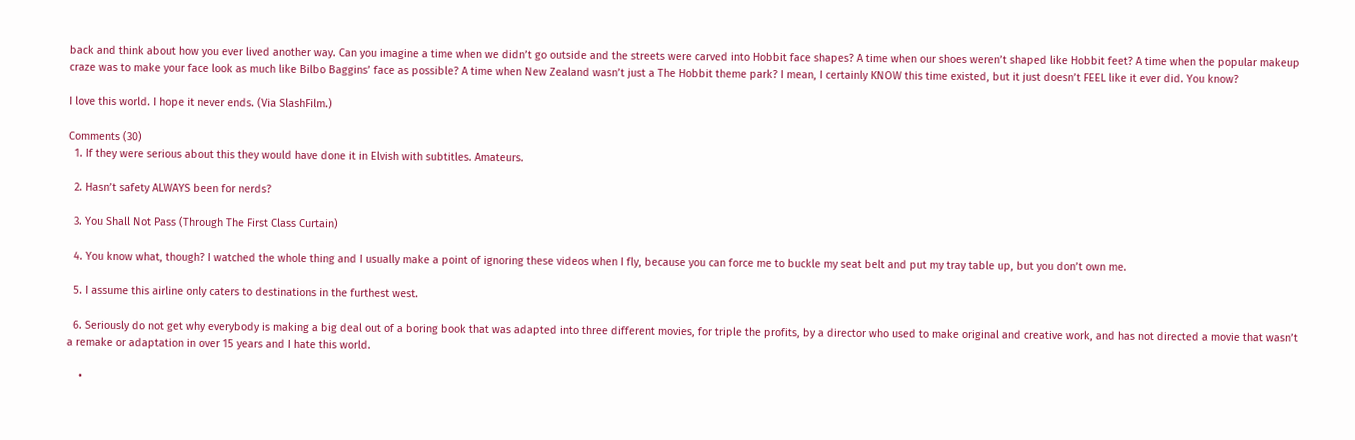back and think about how you ever lived another way. Can you imagine a time when we didn’t go outside and the streets were carved into Hobbit face shapes? A time when our shoes weren’t shaped like Hobbit feet? A time when the popular makeup craze was to make your face look as much like Bilbo Baggins’ face as possible? A time when New Zealand wasn’t just a The Hobbit theme park? I mean, I certainly KNOW this time existed, but it just doesn’t FEEL like it ever did. You know?

I love this world. I hope it never ends. (Via SlashFilm.)

Comments (30)
  1. If they were serious about this they would have done it in Elvish with subtitles. Amateurs.

  2. Hasn’t safety ALWAYS been for nerds?

  3. You Shall Not Pass (Through The First Class Curtain)

  4. You know what, though? I watched the whole thing and I usually make a point of ignoring these videos when I fly, because you can force me to buckle my seat belt and put my tray table up, but you don’t own me.

  5. I assume this airline only caters to destinations in the furthest west.

  6. Seriously do not get why everybody is making a big deal out of a boring book that was adapted into three different movies, for triple the profits, by a director who used to make original and creative work, and has not directed a movie that wasn’t a remake or adaptation in over 15 years and I hate this world.

    •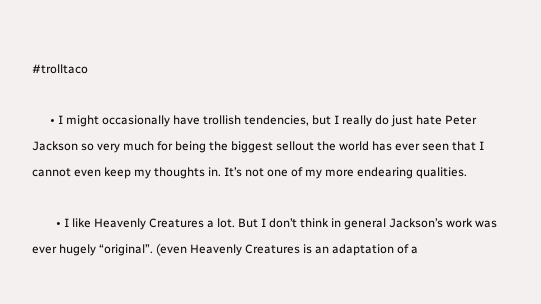#trolltaco

      • I might occasionally have trollish tendencies, but I really do just hate Peter Jackson so very much for being the biggest sellout the world has ever seen that I cannot even keep my thoughts in. It’s not one of my more endearing qualities.

        • I like Heavenly Creatures a lot. But I don’t think in general Jackson’s work was ever hugely “original”. (even Heavenly Creatures is an adaptation of a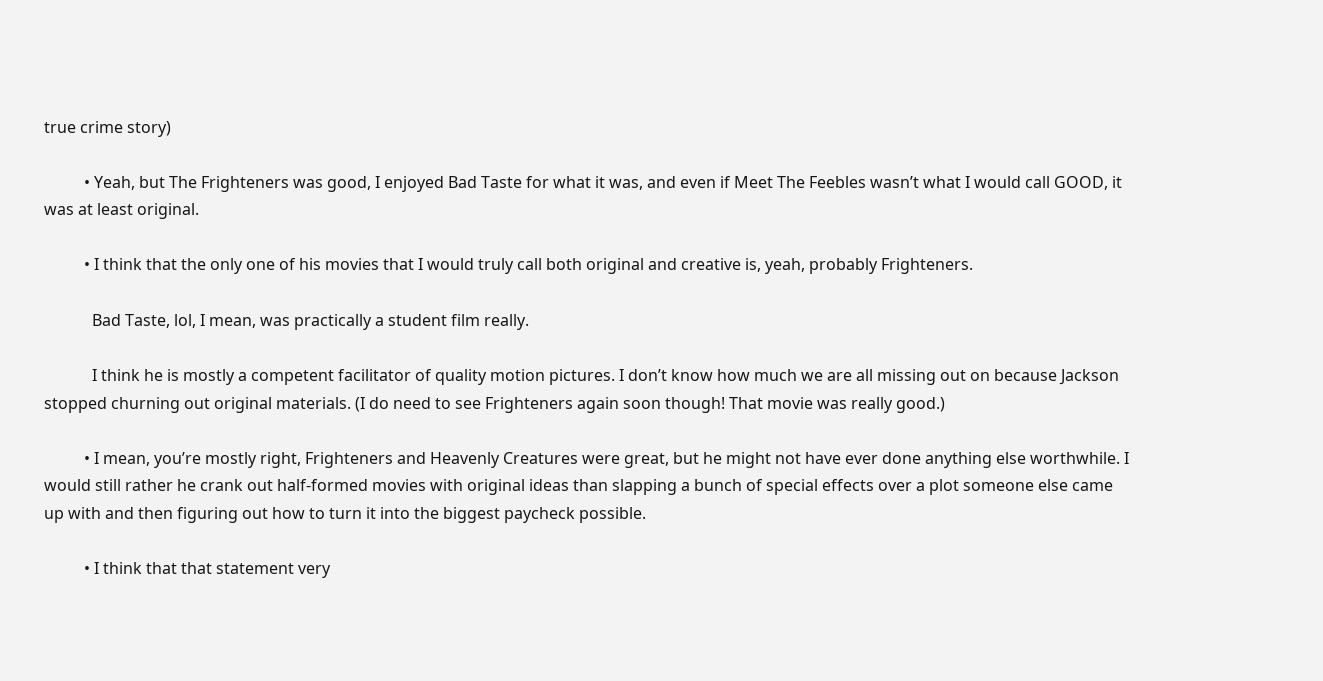true crime story)

          • Yeah, but The Frighteners was good, I enjoyed Bad Taste for what it was, and even if Meet The Feebles wasn’t what I would call GOOD, it was at least original.

          • I think that the only one of his movies that I would truly call both original and creative is, yeah, probably Frighteners.

            Bad Taste, lol, I mean, was practically a student film really.

            I think he is mostly a competent facilitator of quality motion pictures. I don’t know how much we are all missing out on because Jackson stopped churning out original materials. (I do need to see Frighteners again soon though! That movie was really good.)

          • I mean, you’re mostly right, Frighteners and Heavenly Creatures were great, but he might not have ever done anything else worthwhile. I would still rather he crank out half-formed movies with original ideas than slapping a bunch of special effects over a plot someone else came up with and then figuring out how to turn it into the biggest paycheck possible.

          • I think that that statement very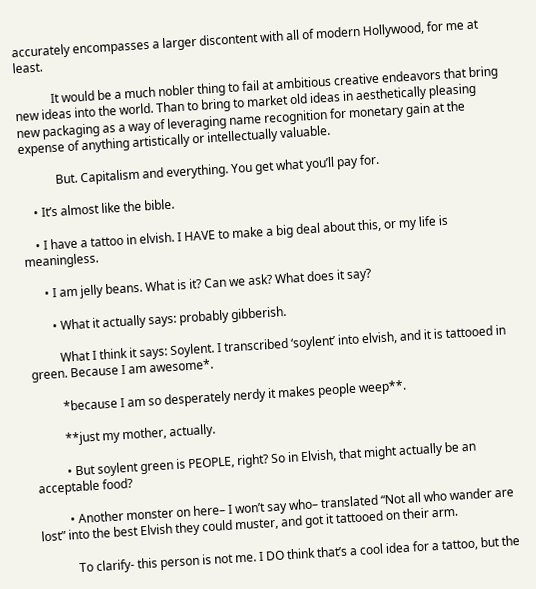accurately encompasses a larger discontent with all of modern Hollywood, for me at least.

            It would be a much nobler thing to fail at ambitious creative endeavors that bring new ideas into the world. Than to bring to market old ideas in aesthetically pleasing new packaging as a way of leveraging name recognition for monetary gain at the expense of anything artistically or intellectually valuable.

            But. Capitalism and everything. You get what you’ll pay for.

    • It’s almost like the bible.

    • I have a tattoo in elvish. I HAVE to make a big deal about this, or my life is meaningless.

      • I am jelly beans. What is it? Can we ask? What does it say?

        • What it actually says: probably gibberish.

          What I think it says: Soylent. I transcribed ‘soylent’ into elvish, and it is tattooed in green. Because I am awesome*.

          *because I am so desperately nerdy it makes people weep**.

          **just my mother, actually.

          • But soylent green is PEOPLE, right? So in Elvish, that might actually be an acceptable food?

          • Another monster on here– I won’t say who– translated “Not all who wander are lost” into the best Elvish they could muster, and got it tattooed on their arm.

            To clarify- this person is not me. I DO think that’s a cool idea for a tattoo, but the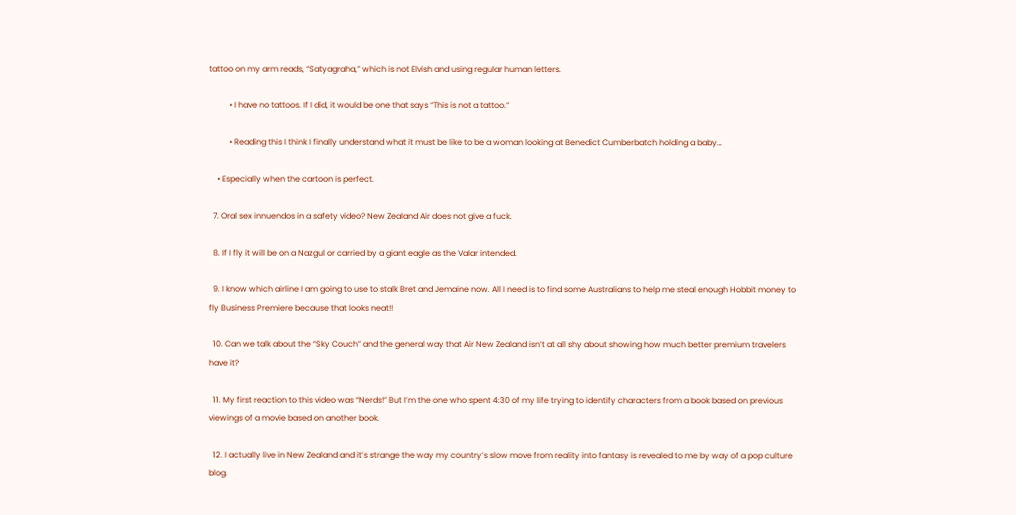tattoo on my arm reads, “Satyagraha,” which is not Elvish and using regular human letters.

          • I have no tattoos. If I did, it would be one that says “This is not a tattoo.”

          • Reading this I think I finally understand what it must be like to be a woman looking at Benedict Cumberbatch holding a baby…

    • Especially when the cartoon is perfect.

  7. Oral sex innuendos in a safety video? New Zealand Air does not give a fuck.

  8. If I fly it will be on a Nazgul or carried by a giant eagle as the Valar intended.

  9. I know which airline I am going to use to stalk Bret and Jemaine now. All I need is to find some Australians to help me steal enough Hobbit money to fly Business Premiere because that looks neat!!

  10. Can we talk about the “Sky Couch” and the general way that Air New Zealand isn’t at all shy about showing how much better premium travelers have it?

  11. My first reaction to this video was “Nerds!” But I’m the one who spent 4:30 of my life trying to identify characters from a book based on previous viewings of a movie based on another book.

  12. I actually live in New Zealand and it’s strange the way my country’s slow move from reality into fantasy is revealed to me by way of a pop culture blog.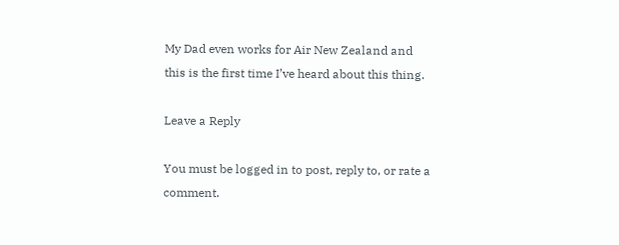My Dad even works for Air New Zealand and this is the first time I’ve heard about this thing.

Leave a Reply

You must be logged in to post, reply to, or rate a comment.